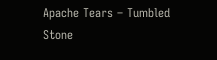Apache Tears – Tumbled Stone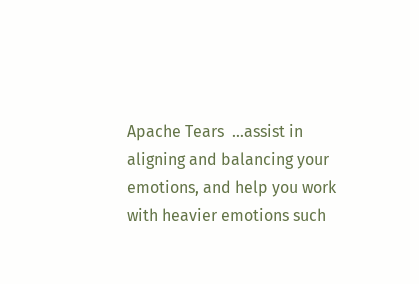Apache Tears  …assist in aligning and balancing your emotions, and help you work with heavier emotions such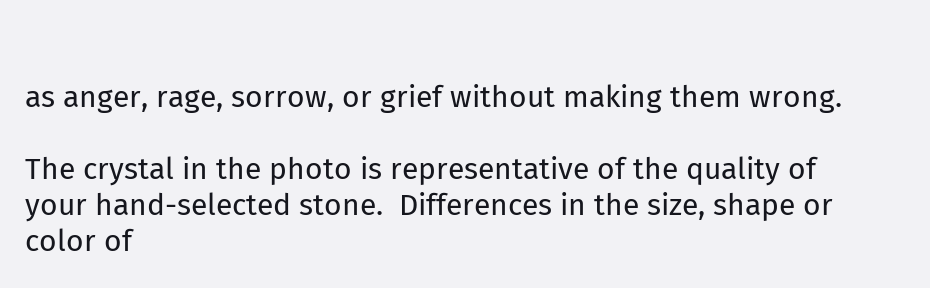as anger, rage, sorrow, or grief without making them wrong.

The crystal in the photo is representative of the quality of your hand-selected stone.  Differences in the size, shape or color of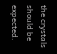the crystals should be expected.